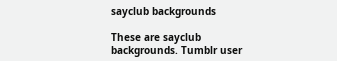sayclub backgrounds

These are sayclub backgrounds. Tumblr user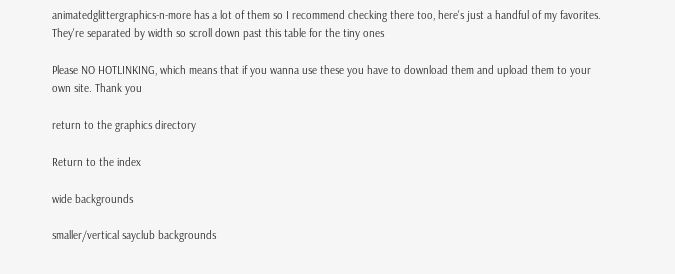animatedglittergraphics-n-more has a lot of them so I recommend checking there too, here's just a handful of my favorites. They're separated by width so scroll down past this table for the tiny ones

Please NO HOTLINKING, which means that if you wanna use these you have to download them and upload them to your own site. Thank you

return to the graphics directory

Return to the index

wide backgrounds

smaller/vertical sayclub backgrounds